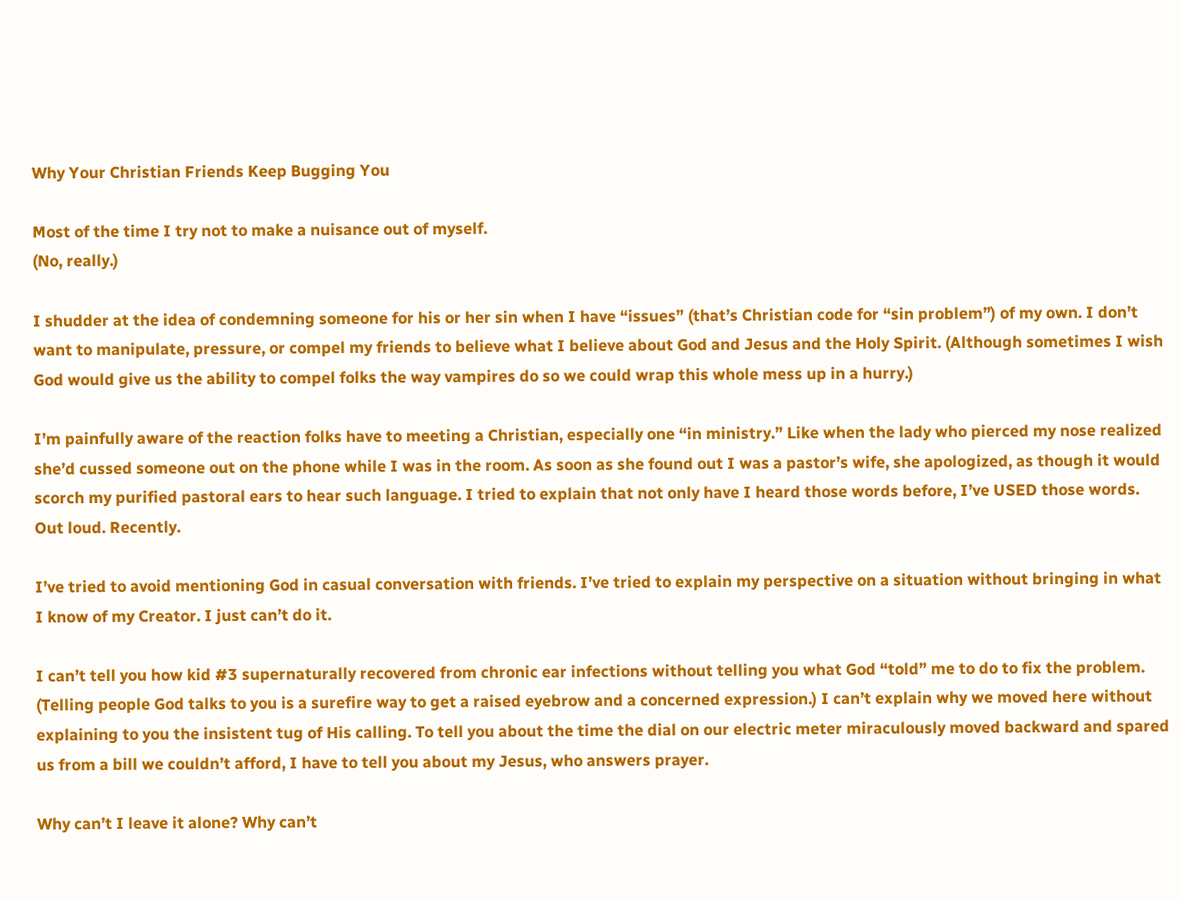Why Your Christian Friends Keep Bugging You

Most of the time I try not to make a nuisance out of myself.
(No, really.)

I shudder at the idea of condemning someone for his or her sin when I have “issues” (that’s Christian code for “sin problem”) of my own. I don’t want to manipulate, pressure, or compel my friends to believe what I believe about God and Jesus and the Holy Spirit. (Although sometimes I wish God would give us the ability to compel folks the way vampires do so we could wrap this whole mess up in a hurry.)

I’m painfully aware of the reaction folks have to meeting a Christian, especially one “in ministry.” Like when the lady who pierced my nose realized she’d cussed someone out on the phone while I was in the room. As soon as she found out I was a pastor’s wife, she apologized, as though it would scorch my purified pastoral ears to hear such language. I tried to explain that not only have I heard those words before, I’ve USED those words. Out loud. Recently.

I’ve tried to avoid mentioning God in casual conversation with friends. I’ve tried to explain my perspective on a situation without bringing in what I know of my Creator. I just can’t do it.

I can’t tell you how kid #3 supernaturally recovered from chronic ear infections without telling you what God “told” me to do to fix the problem. (Telling people God talks to you is a surefire way to get a raised eyebrow and a concerned expression.) I can’t explain why we moved here without explaining to you the insistent tug of His calling. To tell you about the time the dial on our electric meter miraculously moved backward and spared us from a bill we couldn’t afford, I have to tell you about my Jesus, who answers prayer.

Why can’t I leave it alone? Why can’t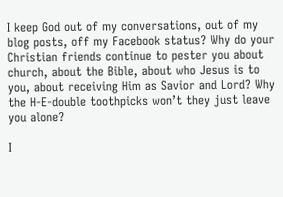I keep God out of my conversations, out of my blog posts, off my Facebook status? Why do your Christian friends continue to pester you about church, about the Bible, about who Jesus is to you, about receiving Him as Savior and Lord? Why the H-E-double toothpicks won’t they just leave you alone?

I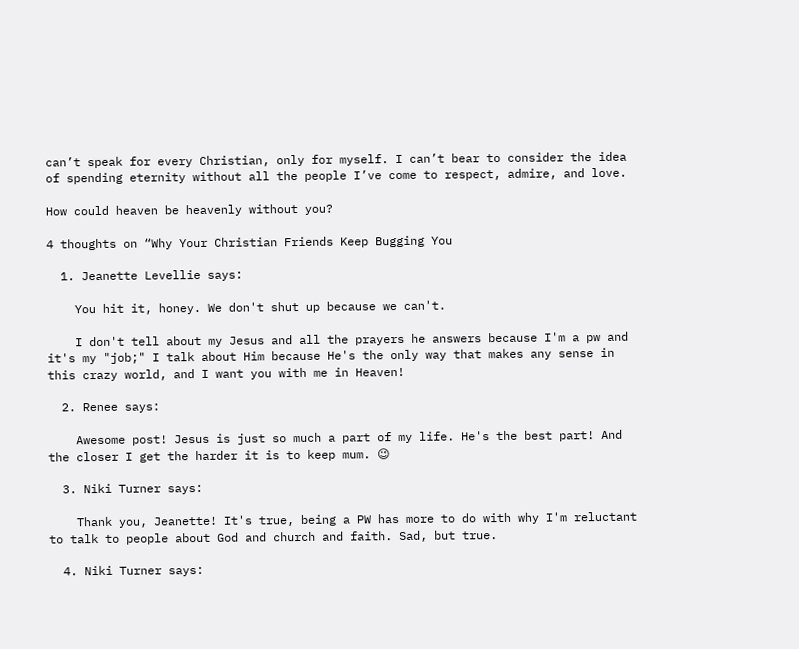can’t speak for every Christian, only for myself. I can’t bear to consider the idea of spending eternity without all the people I’ve come to respect, admire, and love.

How could heaven be heavenly without you?

4 thoughts on “Why Your Christian Friends Keep Bugging You

  1. Jeanette Levellie says:

    You hit it, honey. We don't shut up because we can't.

    I don't tell about my Jesus and all the prayers he answers because I'm a pw and it's my "job;" I talk about Him because He's the only way that makes any sense in this crazy world, and I want you with me in Heaven!

  2. Renee says:

    Awesome post! Jesus is just so much a part of my life. He's the best part! And the closer I get the harder it is to keep mum. 😉

  3. Niki Turner says:

    Thank you, Jeanette! It's true, being a PW has more to do with why I'm reluctant to talk to people about God and church and faith. Sad, but true.

  4. Niki Turner says: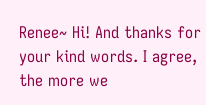Renee~ Hi! And thanks for your kind words. I agree, the more we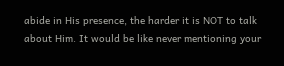abide in His presence, the harder it is NOT to talk about Him. It would be like never mentioning your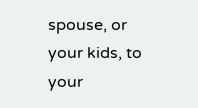spouse, or your kids, to your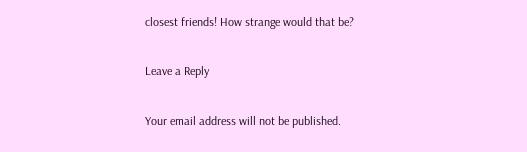closest friends! How strange would that be?

Leave a Reply

Your email address will not be published.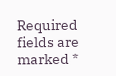Required fields are marked *